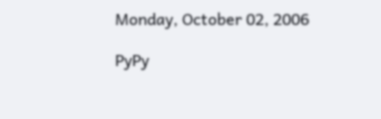Monday, October 02, 2006

PyPy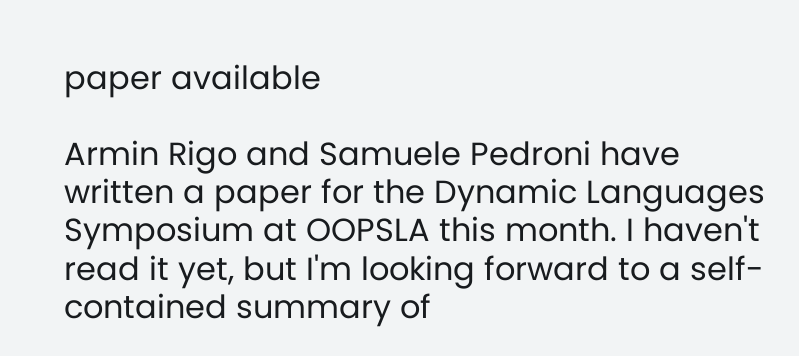paper available

Armin Rigo and Samuele Pedroni have written a paper for the Dynamic Languages Symposium at OOPSLA this month. I haven't read it yet, but I'm looking forward to a self-contained summary of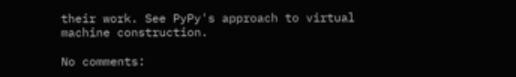their work. See PyPy's approach to virtual machine construction.

No comments: